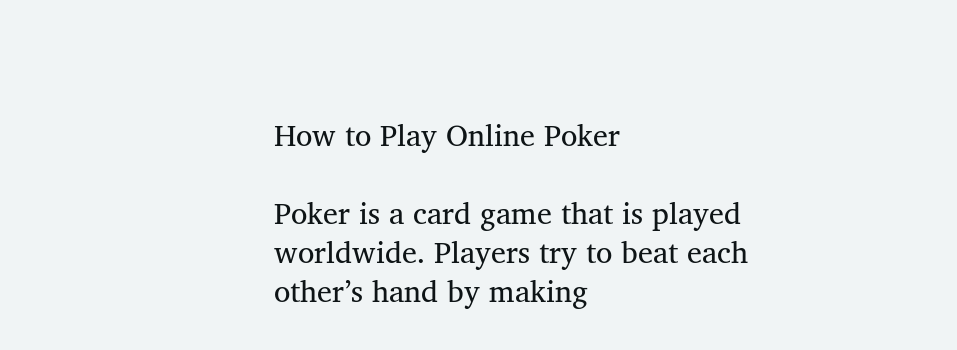How to Play Online Poker

Poker is a card game that is played worldwide. Players try to beat each other’s hand by making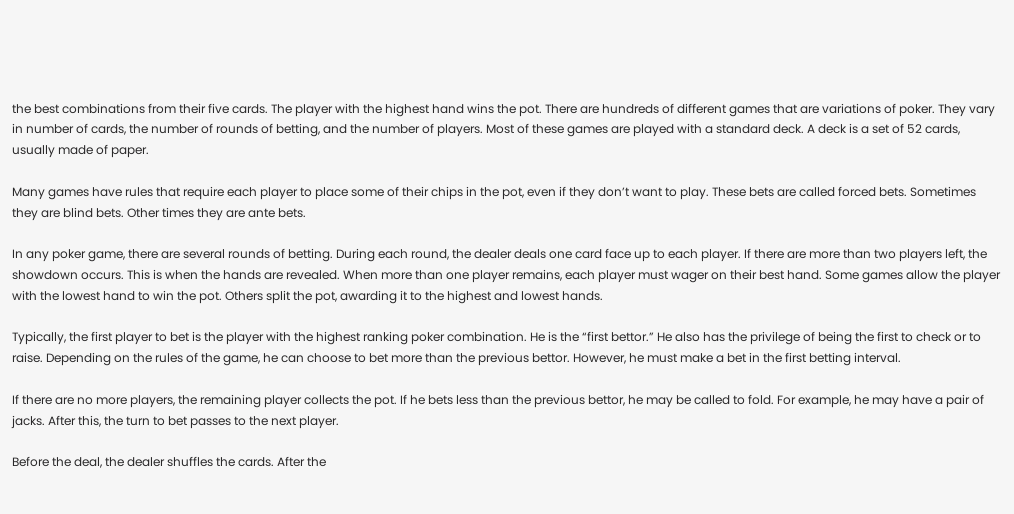the best combinations from their five cards. The player with the highest hand wins the pot. There are hundreds of different games that are variations of poker. They vary in number of cards, the number of rounds of betting, and the number of players. Most of these games are played with a standard deck. A deck is a set of 52 cards, usually made of paper.

Many games have rules that require each player to place some of their chips in the pot, even if they don’t want to play. These bets are called forced bets. Sometimes they are blind bets. Other times they are ante bets.

In any poker game, there are several rounds of betting. During each round, the dealer deals one card face up to each player. If there are more than two players left, the showdown occurs. This is when the hands are revealed. When more than one player remains, each player must wager on their best hand. Some games allow the player with the lowest hand to win the pot. Others split the pot, awarding it to the highest and lowest hands.

Typically, the first player to bet is the player with the highest ranking poker combination. He is the “first bettor.” He also has the privilege of being the first to check or to raise. Depending on the rules of the game, he can choose to bet more than the previous bettor. However, he must make a bet in the first betting interval.

If there are no more players, the remaining player collects the pot. If he bets less than the previous bettor, he may be called to fold. For example, he may have a pair of jacks. After this, the turn to bet passes to the next player.

Before the deal, the dealer shuffles the cards. After the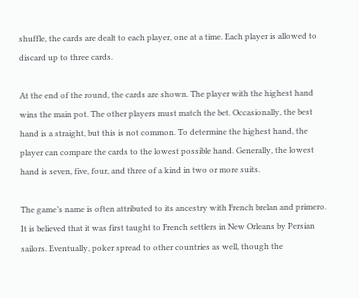shuffle, the cards are dealt to each player, one at a time. Each player is allowed to discard up to three cards.

At the end of the round, the cards are shown. The player with the highest hand wins the main pot. The other players must match the bet. Occasionally, the best hand is a straight, but this is not common. To determine the highest hand, the player can compare the cards to the lowest possible hand. Generally, the lowest hand is seven, five, four, and three of a kind in two or more suits.

The game’s name is often attributed to its ancestry with French brelan and primero. It is believed that it was first taught to French settlers in New Orleans by Persian sailors. Eventually, poker spread to other countries as well, though the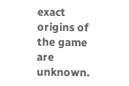exact origins of the game are unknown.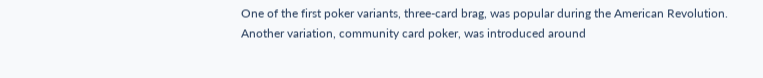One of the first poker variants, three-card brag, was popular during the American Revolution. Another variation, community card poker, was introduced around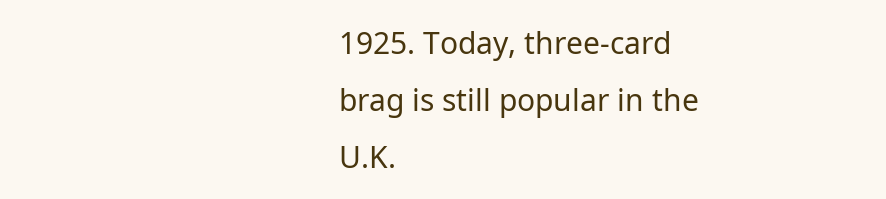1925. Today, three-card brag is still popular in the U.K.